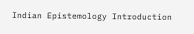Indian Epistemology Introduction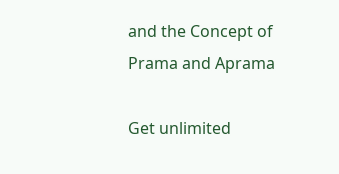and the Concept of Prama and Aprama

Get unlimited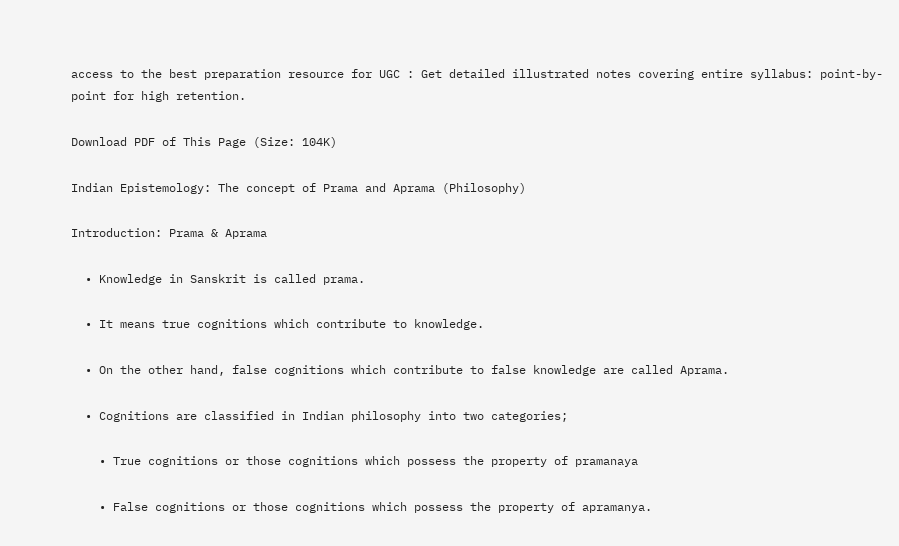access to the best preparation resource for UGC : Get detailed illustrated notes covering entire syllabus: point-by-point for high retention.

Download PDF of This Page (Size: 104K)

Indian Epistemology: The concept of Prama and Aprama (Philosophy)

Introduction: Prama & Aprama

  • Knowledge in Sanskrit is called prama.

  • It means true cognitions which contribute to knowledge.

  • On the other hand, false cognitions which contribute to false knowledge are called Aprama.

  • Cognitions are classified in Indian philosophy into two categories;

    • True cognitions or those cognitions which possess the property of pramanaya

    • False cognitions or those cognitions which possess the property of apramanya.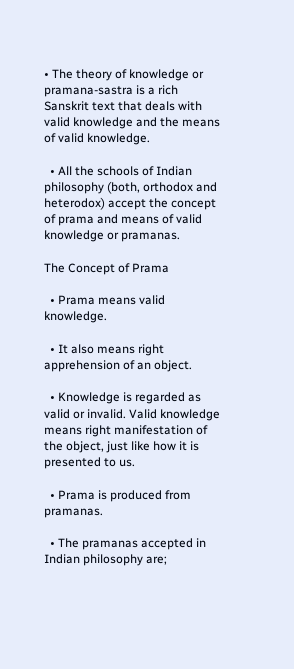• The theory of knowledge or pramana-sastra is a rich Sanskrit text that deals with valid knowledge and the means of valid knowledge.

  • All the schools of Indian philosophy (both, orthodox and heterodox) accept the concept of prama and means of valid knowledge or pramanas.

The Concept of Prama

  • Prama means valid knowledge.

  • It also means right apprehension of an object.

  • Knowledge is regarded as valid or invalid. Valid knowledge means right manifestation of the object, just like how it is presented to us.

  • Prama is produced from pramanas.

  • The pramanas accepted in Indian philosophy are;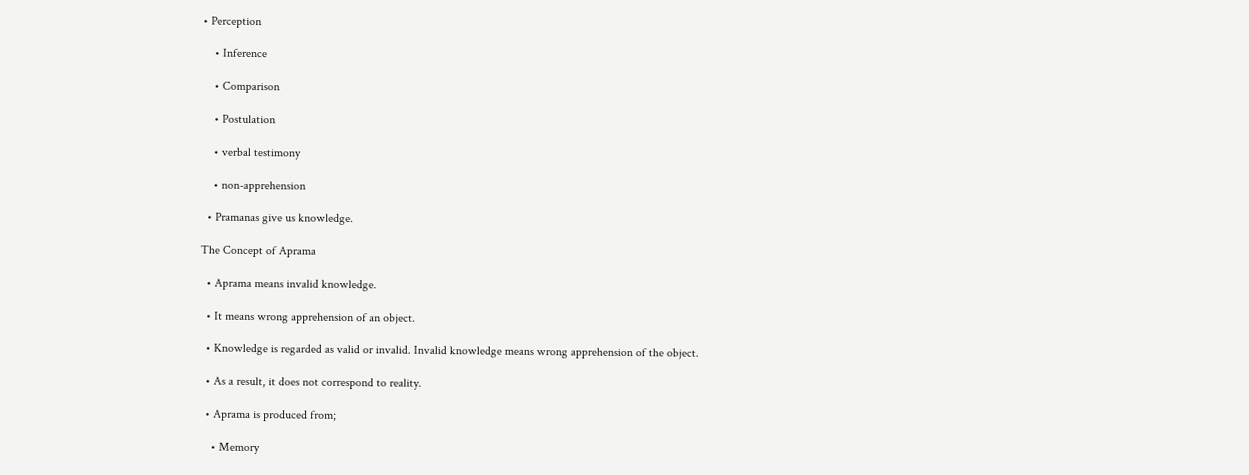• Perception

    • Inference

    • Comparison

    • Postulation

    • verbal testimony

    • non-apprehension

  • Pramanas give us knowledge.

The Concept of Aprama

  • Aprama means invalid knowledge.

  • It means wrong apprehension of an object.

  • Knowledge is regarded as valid or invalid. Invalid knowledge means wrong apprehension of the object.

  • As a result, it does not correspond to reality.

  • Aprama is produced from;

    • Memory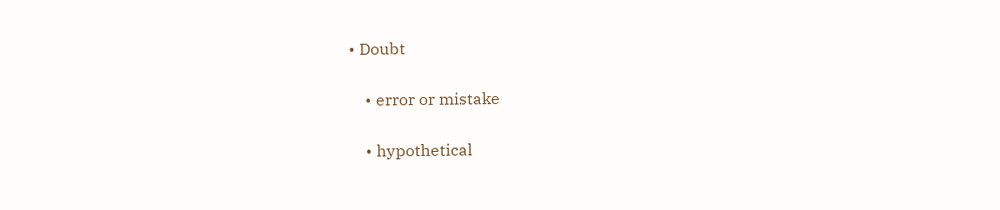• Doubt

    • error or mistake

    • hypothetical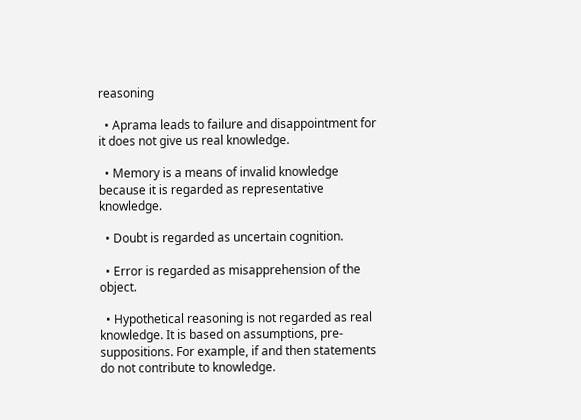reasoning

  • Aprama leads to failure and disappointment for it does not give us real knowledge.

  • Memory is a means of invalid knowledge because it is regarded as representative knowledge.

  • Doubt is regarded as uncertain cognition.

  • Error is regarded as misapprehension of the object.

  • Hypothetical reasoning is not regarded as real knowledge. It is based on assumptions, pre-suppositions. For example, if and then statements do not contribute to knowledge.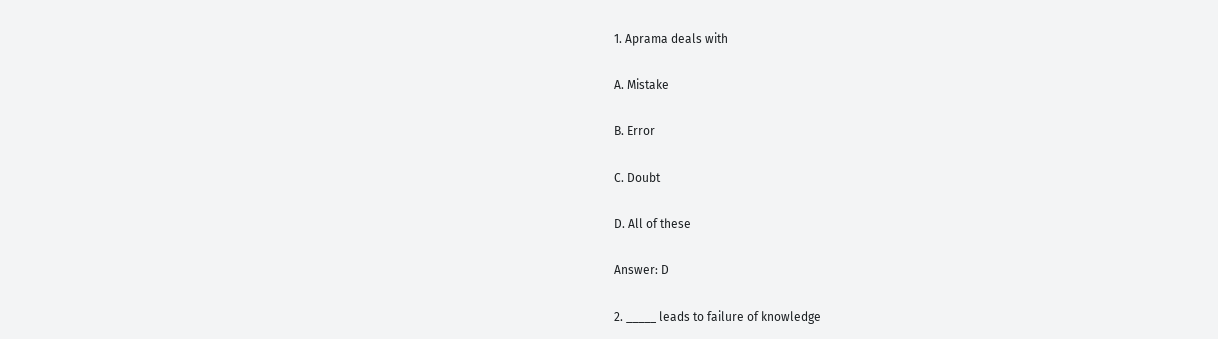1. Aprama deals with

A. Mistake

B. Error

C. Doubt

D. All of these

Answer: D

2. _____ leads to failure of knowledge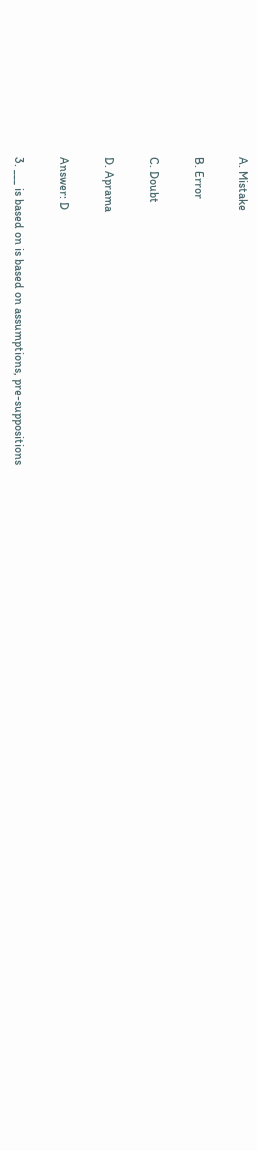A. Mistake

B. Error

C. Doubt

D. Aprama

Answer: D

3. ___ is based on is based on assumptions, pre-suppositions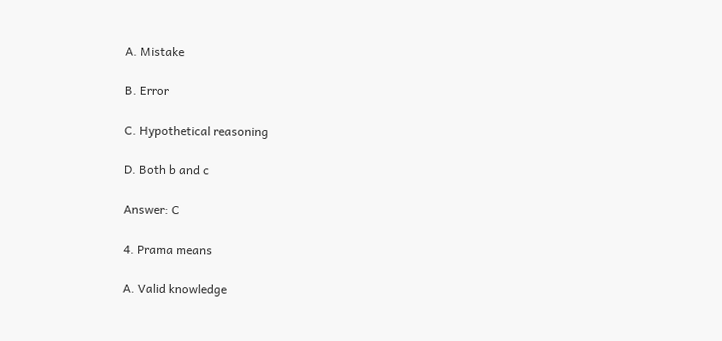A. Mistake

B. Error

C. Hypothetical reasoning

D. Both b and c

Answer: C

4. Prama means

A. Valid knowledge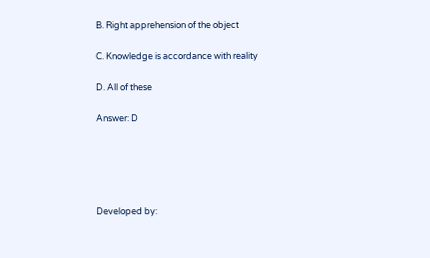B. Right apprehension of the object

C. Knowledge is accordance with reality

D. All of these

Answer: D





Developed by: